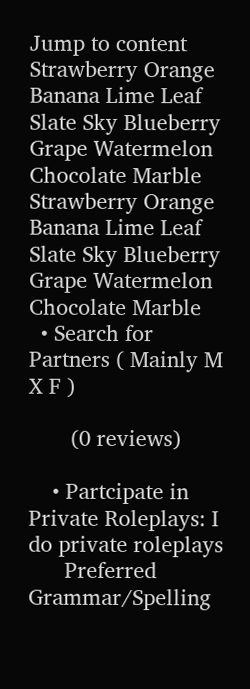Jump to content
Strawberry Orange Banana Lime Leaf Slate Sky Blueberry Grape Watermelon Chocolate Marble
Strawberry Orange Banana Lime Leaf Slate Sky Blueberry Grape Watermelon Chocolate Marble
  • Search for Partners ( Mainly M X F )

       (0 reviews)

    • Partcipate in Private Roleplays: I do private roleplays
      Preferred Grammar/Spelling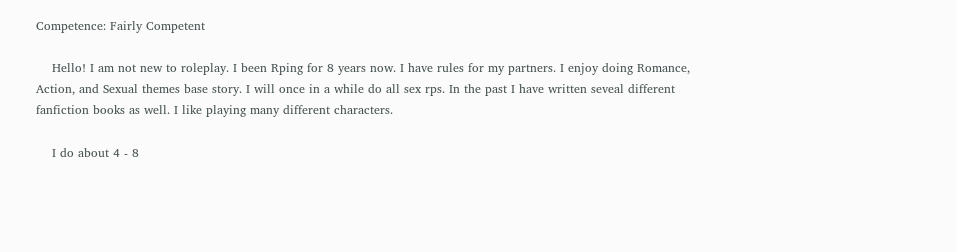Competence: Fairly Competent

    Hello! I am not new to roleplay. I been Rping for 8 years now. I have rules for my partners. I enjoy doing Romance, Action, and Sexual themes base story. I will once in a while do all sex rps. In the past I have written seveal different fanfiction books as well. I like playing many different characters.

    I do about 4 - 8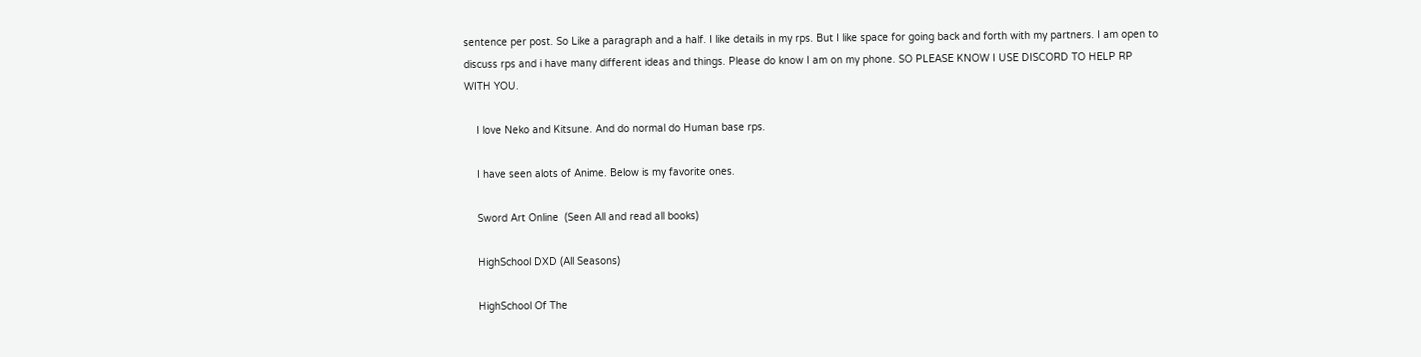sentence per post. So Like a paragraph and a half. I like details in my rps. But I like space for going back and forth with my partners. I am open to discuss rps and i have many different ideas and things. Please do know I am on my phone. SO PLEASE KNOW I USE DISCORD TO HELP RP WITH YOU.

    I love Neko and Kitsune. And do normal do Human base rps.

    I have seen alots of Anime. Below is my favorite ones.

    Sword Art Online  (Seen All and read all books)

    HighSchool DXD (All Seasons)

    HighSchool Of The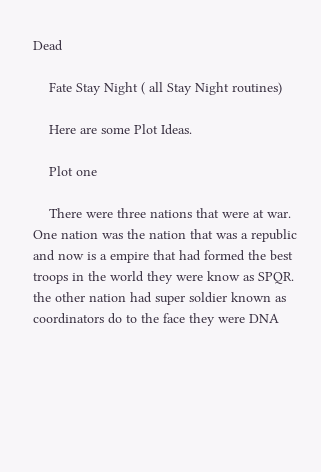Dead

    Fate Stay Night ( all Stay Night routines)

    Here are some Plot Ideas.

    Plot one

    There were three nations that were at war. One nation was the nation that was a republic and now is a empire that had formed the best troops in the world they were know as SPQR. the other nation had super soldier known as coordinators do to the face they were DNA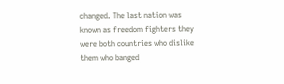changed. The last nation was known as freedom fighters they were both countries who dislike them who banged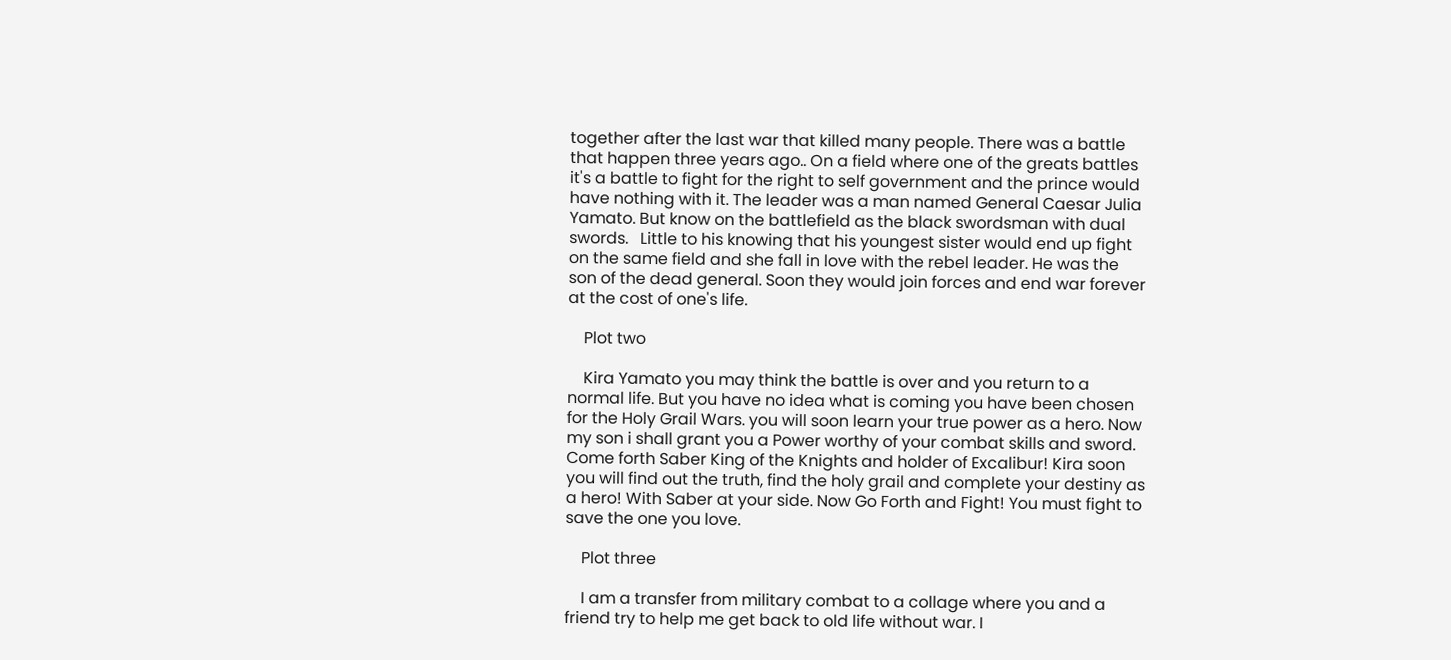together after the last war that killed many people. There was a battle that happen three years ago.. On a field where one of the greats battles it's a battle to fight for the right to self government and the prince would have nothing with it. The leader was a man named General Caesar Julia Yamato. But know on the battlefield as the black swordsman with dual swords.   Little to his knowing that his youngest sister would end up fight on the same field and she fall in love with the rebel leader. He was the son of the dead general. Soon they would join forces and end war forever at the cost of one's life.

    Plot two

    Kira Yamato you may think the battle is over and you return to a normal life. But you have no idea what is coming you have been chosen for the Holy Grail Wars. you will soon learn your true power as a hero. Now my son i shall grant you a Power worthy of your combat skills and sword. Come forth Saber King of the Knights and holder of Excalibur! Kira soon you will find out the truth, find the holy grail and complete your destiny as a hero! With Saber at your side. Now Go Forth and Fight! You must fight to save the one you love.

    Plot three

    I am a transfer from military combat to a collage where you and a friend try to help me get back to old life without war. I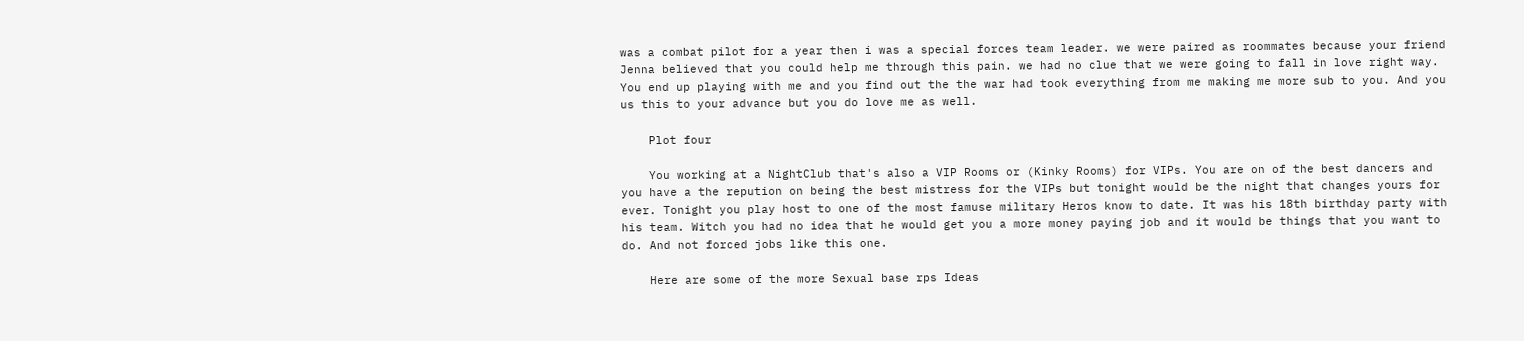was a combat pilot for a year then i was a special forces team leader. we were paired as roommates because your friend Jenna believed that you could help me through this pain. we had no clue that we were going to fall in love right way. You end up playing with me and you find out the the war had took everything from me making me more sub to you. And you us this to your advance but you do love me as well.

    Plot four

    You working at a NightClub that's also a VIP Rooms or (Kinky Rooms) for VIPs. You are on of the best dancers and you have a the repution on being the best mistress for the VIPs but tonight would be the night that changes yours for ever. Tonight you play host to one of the most famuse military Heros know to date. It was his 18th birthday party with his team. Witch you had no idea that he would get you a more money paying job and it would be things that you want to do. And not forced jobs like this one.

    Here are some of the more Sexual base rps Ideas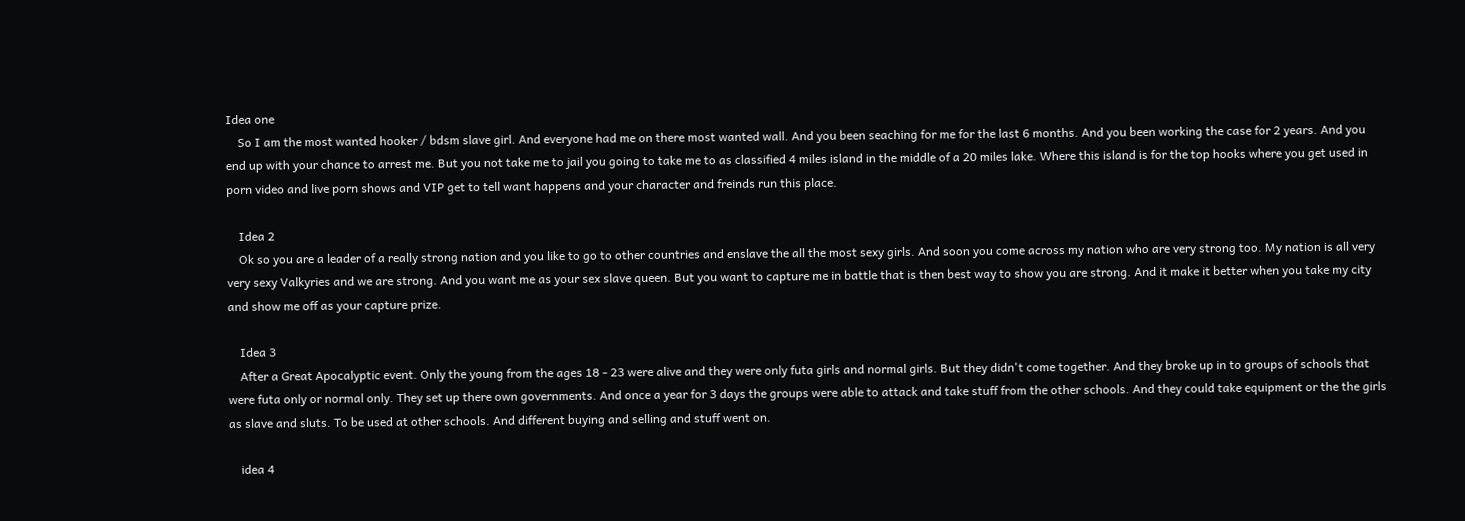Idea one
    So I am the most wanted hooker / bdsm slave girl. And everyone had me on there most wanted wall. And you been seaching for me for the last 6 months. And you been working the case for 2 years. And you end up with your chance to arrest me. But you not take me to jail you going to take me to as classified 4 miles island in the middle of a 20 miles lake. Where this island is for the top hooks where you get used in porn video and live porn shows and VIP get to tell want happens and your character and freinds run this place.

    Idea 2
    Ok so you are a leader of a really strong nation and you like to go to other countries and enslave the all the most sexy girls. And soon you come across my nation who are very strong too. My nation is all very very sexy Valkyries and we are strong. And you want me as your sex slave queen. But you want to capture me in battle that is then best way to show you are strong. And it make it better when you take my city and show me off as your capture prize.

    Idea 3
    After a Great Apocalyptic event. Only the young from the ages 18 - 23 were alive and they were only futa girls and normal girls. But they didn't come together. And they broke up in to groups of schools that were futa only or normal only. They set up there own governments. And once a year for 3 days the groups were able to attack and take stuff from the other schools. And they could take equipment or the the girls as slave and sluts. To be used at other schools. And different buying and selling and stuff went on.

    idea 4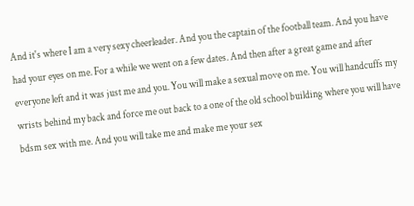And it's where I am a very sexy cheerleader. And you the captain of the football team. And you have had your eyes on me. For a while we went on a few dates. And then after a great game and after everyone left and it was just me and you. You will make a sexual move on me. You will handcuffs my wrists behind my back and force me out back to a one of the old school building where you will have bdsm sex with me. And you will take me and make me your sex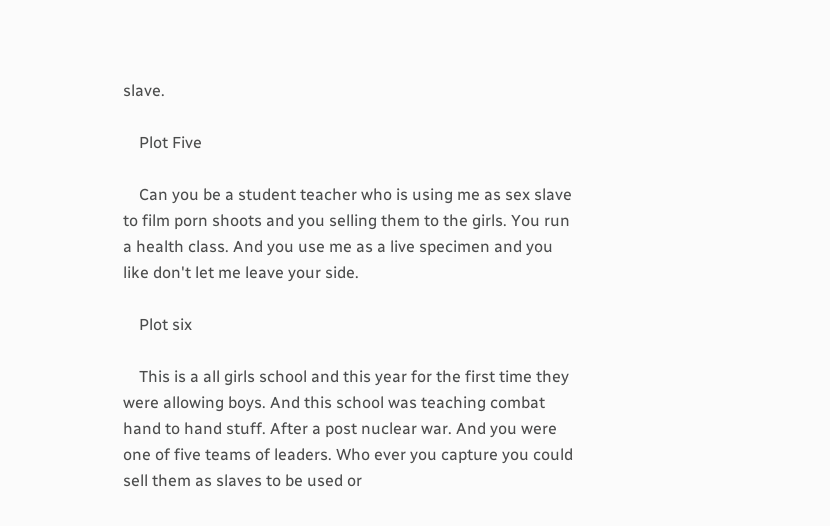slave.

    Plot Five

    Can you be a student teacher who is using me as sex slave to film porn shoots and you selling them to the girls. You run a health class. And you use me as a live specimen and you like don't let me leave your side.

    Plot six

    This is a all girls school and this year for the first time they were allowing boys. And this school was teaching combat hand to hand stuff. After a post nuclear war. And you were one of five teams of leaders. Who ever you capture you could sell them as slaves to be used or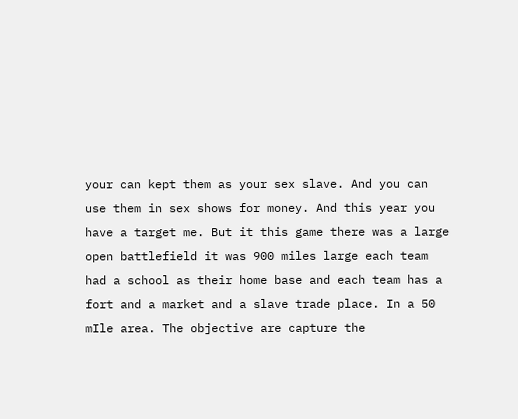your can kept them as your sex slave. And you can use them in sex shows for money. And this year you have a target me. But it this game there was a large open battlefield it was 900 miles large each team had a school as their home base and each team has a fort and a market and a slave trade place. In a 50 mIle area. The objective are capture the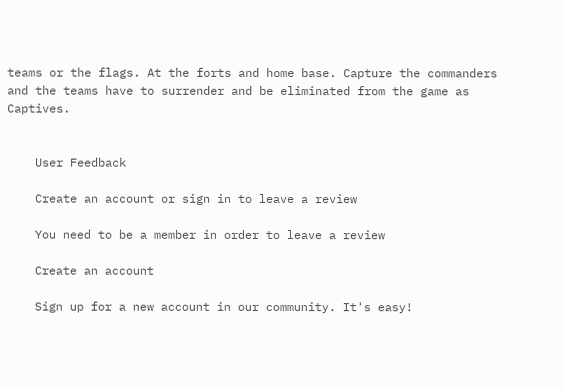teams or the flags. At the forts and home base. Capture the commanders and the teams have to surrender and be eliminated from the game as Captives.


    User Feedback

    Create an account or sign in to leave a review

    You need to be a member in order to leave a review

    Create an account

    Sign up for a new account in our community. It's easy!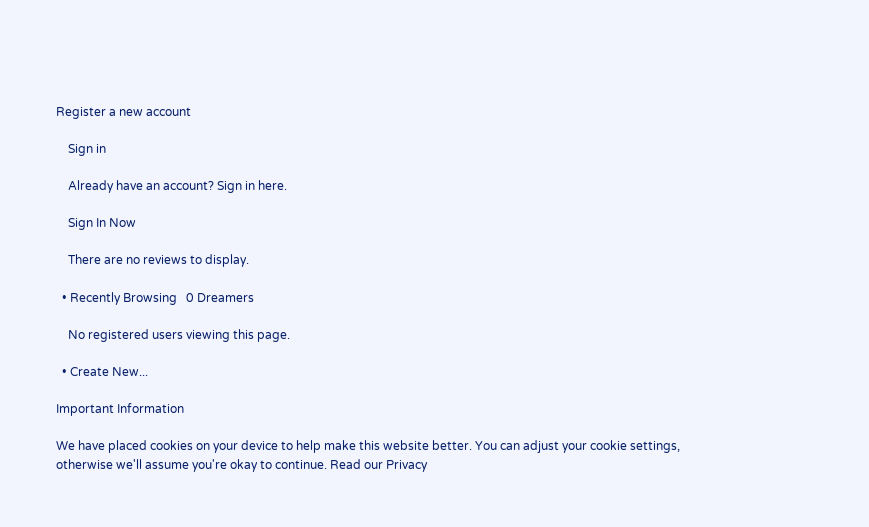Register a new account

    Sign in

    Already have an account? Sign in here.

    Sign In Now

    There are no reviews to display.

  • Recently Browsing   0 Dreamers

    No registered users viewing this page.

  • Create New...

Important Information

We have placed cookies on your device to help make this website better. You can adjust your cookie settings, otherwise we'll assume you're okay to continue. Read our Privacy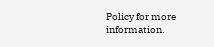Policy for more information.